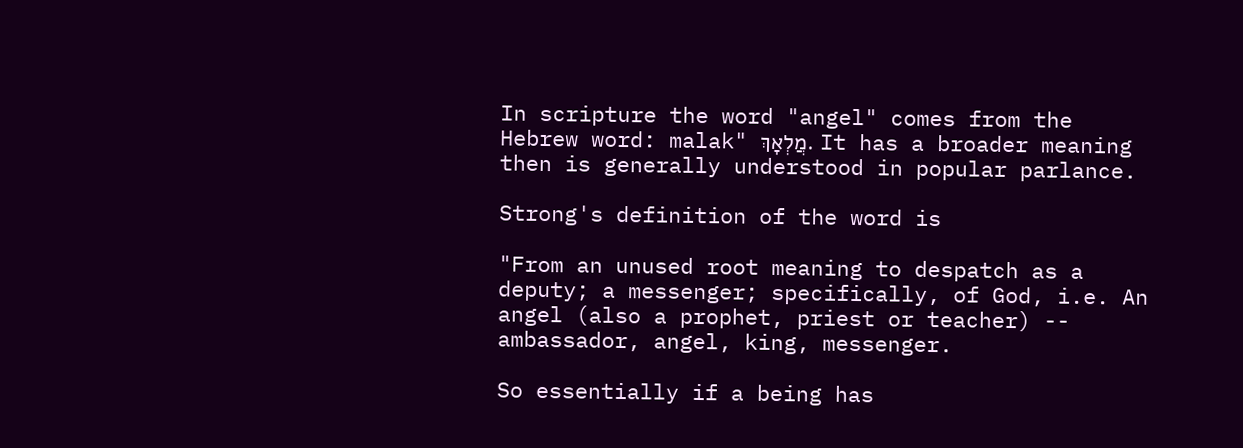In scripture the word "angel" comes from the Hebrew word: malak" מֲלְאָךְ. It has a broader meaning then is generally understood in popular parlance.

Strong's definition of the word is

"From an unused root meaning to despatch as a deputy; a messenger; specifically, of God, i.e. An angel (also a prophet, priest or teacher) -- ambassador, angel, king, messenger.

So essentially if a being has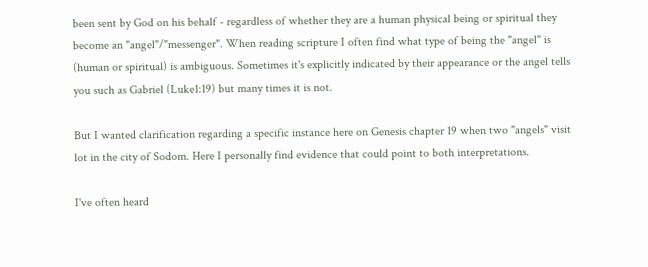been sent by God on his behalf - regardless of whether they are a human physical being or spiritual they become an "angel"/"messenger". When reading scripture I often find what type of being the "angel" is (human or spiritual) is ambiguous. Sometimes it's explicitly indicated by their appearance or the angel tells you such as Gabriel (Luke1:19) but many times it is not.

But I wanted clarification regarding a specific instance here on Genesis chapter 19 when two "angels" visit lot in the city of Sodom. Here I personally find evidence that could point to both interpretations.

I've often heard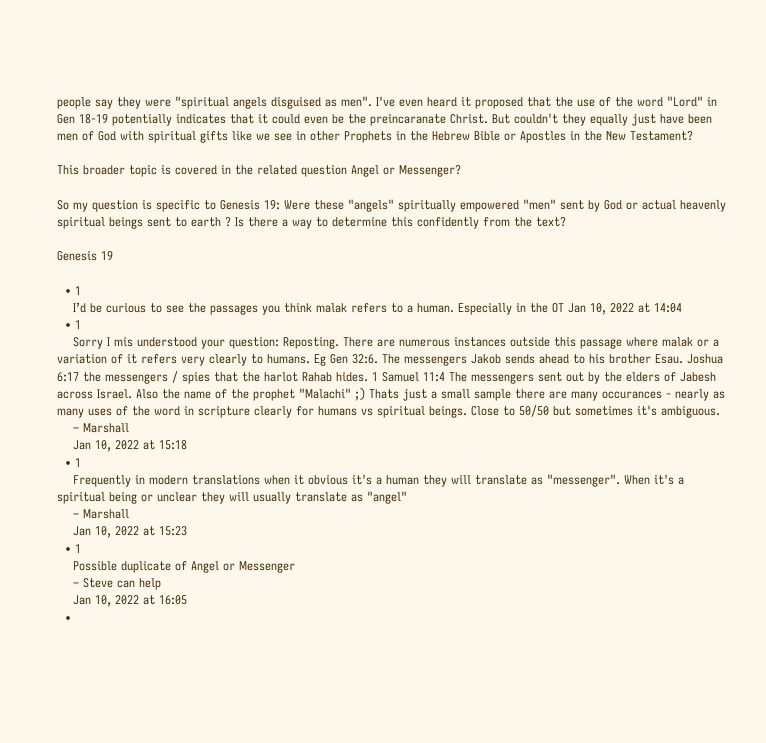people say they were "spiritual angels disguised as men". I've even heard it proposed that the use of the word "Lord" in Gen 18-19 potentially indicates that it could even be the preincaranate Christ. But couldn't they equally just have been men of God with spiritual gifts like we see in other Prophets in the Hebrew Bible or Apostles in the New Testament?

This broader topic is covered in the related question Angel or Messenger?

So my question is specific to Genesis 19: Were these "angels" spiritually empowered "men" sent by God or actual heavenly spiritual beings sent to earth ? Is there a way to determine this confidently from the text?

Genesis 19

  • 1
    I’d be curious to see the passages you think malak refers to a human. Especially in the OT Jan 10, 2022 at 14:04
  • 1
    Sorry I mis understood your question: Reposting. There are numerous instances outside this passage where malak or a variation of it refers very clearly to humans. Eg Gen 32:6. The messengers Jakob sends ahead to his brother Esau. Joshua 6:17 the messengers / spies that the harlot Rahab hides. 1 Samuel 11:4 The messengers sent out by the elders of Jabesh across Israel. Also the name of the prophet "Malachi" ;) Thats just a small sample there are many occurances - nearly as many uses of the word in scripture clearly for humans vs spiritual beings. Close to 50/50 but sometimes it's ambiguous.
    – Marshall
    Jan 10, 2022 at 15:18
  • 1
    Frequently in modern translations when it obvious it's a human they will translate as "messenger". When it's a spiritual being or unclear they will usually translate as "angel"
    – Marshall
    Jan 10, 2022 at 15:23
  • 1
    Possible duplicate of Angel or Messenger
    – Steve can help
    Jan 10, 2022 at 16:05
  •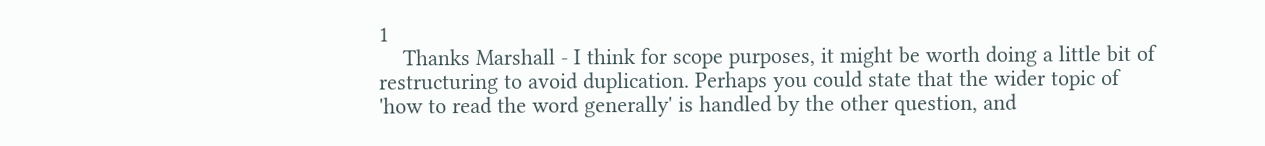1
    Thanks Marshall - I think for scope purposes, it might be worth doing a little bit of restructuring to avoid duplication. Perhaps you could state that the wider topic of 'how to read the word generally' is handled by the other question, and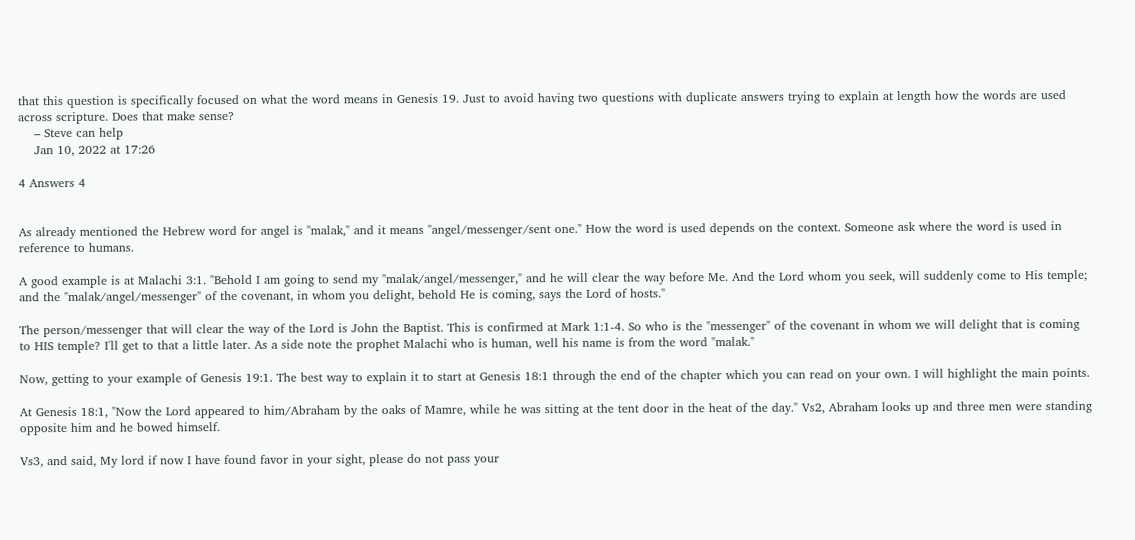that this question is specifically focused on what the word means in Genesis 19. Just to avoid having two questions with duplicate answers trying to explain at length how the words are used across scripture. Does that make sense?
    – Steve can help
    Jan 10, 2022 at 17:26

4 Answers 4


As already mentioned the Hebrew word for angel is "malak," and it means "angel/messenger/sent one." How the word is used depends on the context. Someone ask where the word is used in reference to humans.

A good example is at Malachi 3:1. "Behold I am going to send my "malak/angel/messenger," and he will clear the way before Me. And the Lord whom you seek, will suddenly come to His temple; and the "malak/angel/messenger" of the covenant, in whom you delight, behold He is coming, says the Lord of hosts."

The person/messenger that will clear the way of the Lord is John the Baptist. This is confirmed at Mark 1:1-4. So who is the "messenger" of the covenant in whom we will delight that is coming to HIS temple? I'll get to that a little later. As a side note the prophet Malachi who is human, well his name is from the word "malak."

Now, getting to your example of Genesis 19:1. The best way to explain it to start at Genesis 18:1 through the end of the chapter which you can read on your own. I will highlight the main points.

At Genesis 18:1, "Now the Lord appeared to him/Abraham by the oaks of Mamre, while he was sitting at the tent door in the heat of the day." Vs2, Abraham looks up and three men were standing opposite him and he bowed himself.

Vs3, and said, My lord if now I have found favor in your sight, please do not pass your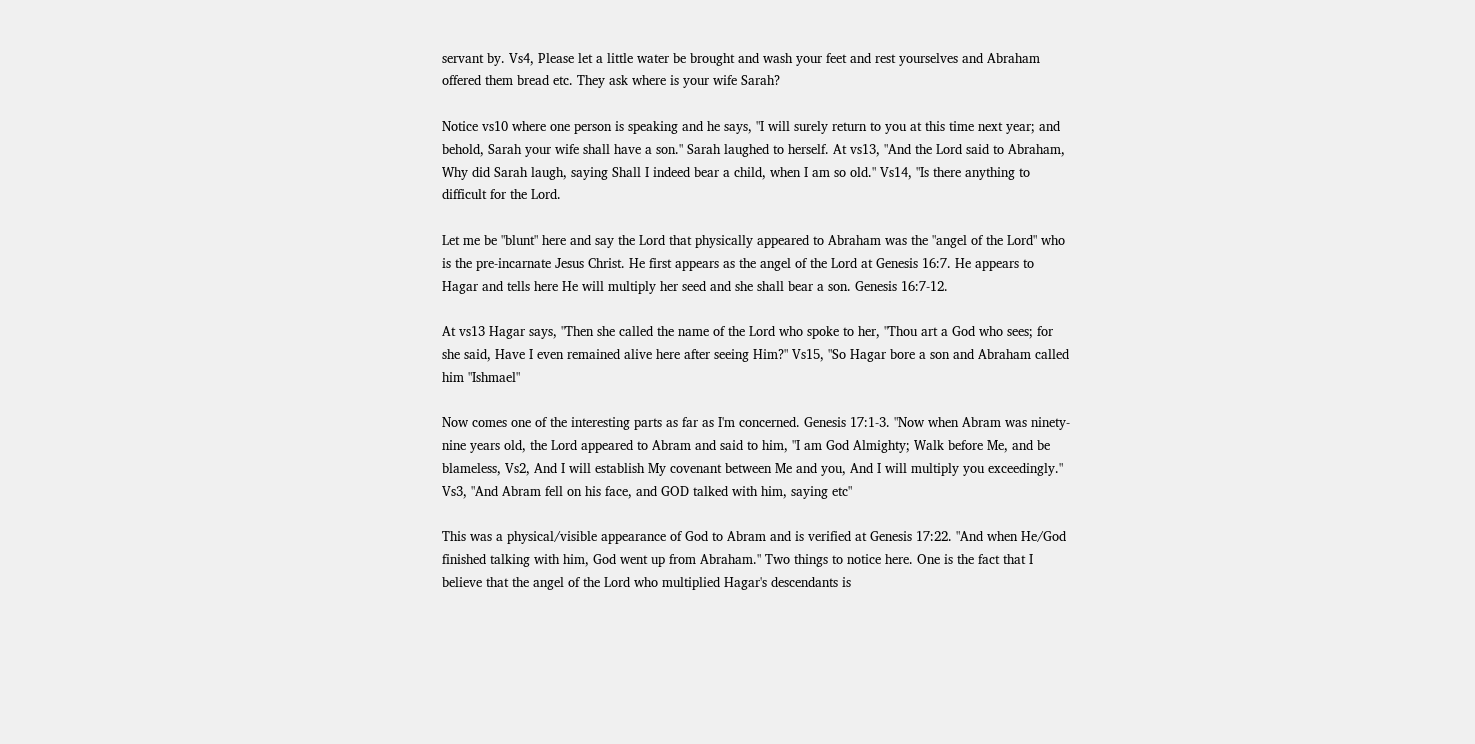servant by. Vs4, Please let a little water be brought and wash your feet and rest yourselves and Abraham offered them bread etc. They ask where is your wife Sarah?

Notice vs10 where one person is speaking and he says, "I will surely return to you at this time next year; and behold, Sarah your wife shall have a son." Sarah laughed to herself. At vs13, "And the Lord said to Abraham, Why did Sarah laugh, saying Shall I indeed bear a child, when I am so old." Vs14, "Is there anything to difficult for the Lord.

Let me be "blunt" here and say the Lord that physically appeared to Abraham was the "angel of the Lord" who is the pre-incarnate Jesus Christ. He first appears as the angel of the Lord at Genesis 16:7. He appears to Hagar and tells here He will multiply her seed and she shall bear a son. Genesis 16:7-12.

At vs13 Hagar says, "Then she called the name of the Lord who spoke to her, "Thou art a God who sees; for she said, Have I even remained alive here after seeing Him?" Vs15, "So Hagar bore a son and Abraham called him "Ishmael"

Now comes one of the interesting parts as far as I'm concerned. Genesis 17:1-3. "Now when Abram was ninety-nine years old, the Lord appeared to Abram and said to him, "I am God Almighty; Walk before Me, and be blameless, Vs2, And I will establish My covenant between Me and you, And I will multiply you exceedingly." Vs3, "And Abram fell on his face, and GOD talked with him, saying etc"

This was a physical/visible appearance of God to Abram and is verified at Genesis 17:22. "And when He/God finished talking with him, God went up from Abraham." Two things to notice here. One is the fact that I believe that the angel of the Lord who multiplied Hagar's descendants is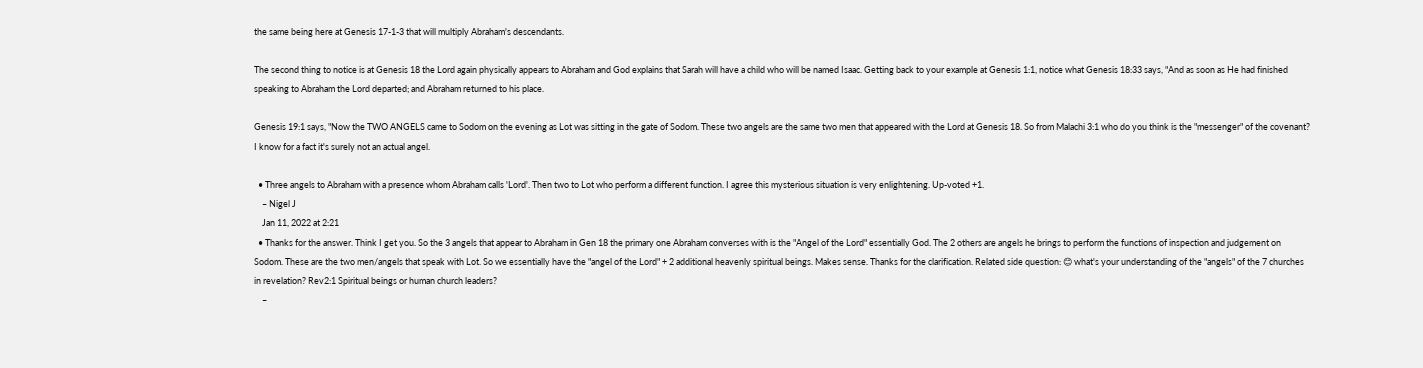the same being here at Genesis 17-1-3 that will multiply Abraham's descendants.

The second thing to notice is at Genesis 18 the Lord again physically appears to Abraham and God explains that Sarah will have a child who will be named Isaac. Getting back to your example at Genesis 1:1, notice what Genesis 18:33 says, "And as soon as He had finished speaking to Abraham the Lord departed; and Abraham returned to his place.

Genesis 19:1 says, "Now the TWO ANGELS came to Sodom on the evening as Lot was sitting in the gate of Sodom. These two angels are the same two men that appeared with the Lord at Genesis 18. So from Malachi 3:1 who do you think is the "messenger" of the covenant? I know for a fact it's surely not an actual angel.

  • Three angels to Abraham with a presence whom Abraham calls 'Lord'. Then two to Lot who perform a different function. I agree this mysterious situation is very enlightening. Up-voted +1.
    – Nigel J
    Jan 11, 2022 at 2:21
  • Thanks for the answer. Think I get you. So the 3 angels that appear to Abraham in Gen 18 the primary one Abraham converses with is the "Angel of the Lord" essentially God. The 2 others are angels he brings to perform the functions of inspection and judgement on Sodom. These are the two men/angels that speak with Lot. So we essentially have the "angel of the Lord" + 2 additional heavenly spiritual beings. Makes sense. Thanks for the clarification. Related side question: 😊 what's your understanding of the "angels" of the 7 churches in revelation? Rev2:1 Spiritual beings or human church leaders?
    –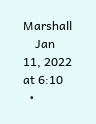Marshall
    Jan 11, 2022 at 6:10
  •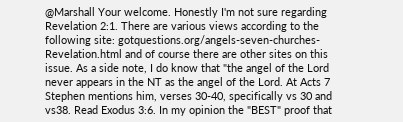@Marshall Your welcome. Honestly I'm not sure regarding Revelation 2:1. There are various views according to the following site: gotquestions.org/angels-seven-churches-Revelation.html and of course there are other sites on this issue. As a side note, I do know that "the angel of the Lord never appears in the NT as the angel of the Lord. At Acts 7 Stephen mentions him, verses 30-40, specifically vs 30 and vs38. Read Exodus 3:6. In my opinion the "BEST" proof that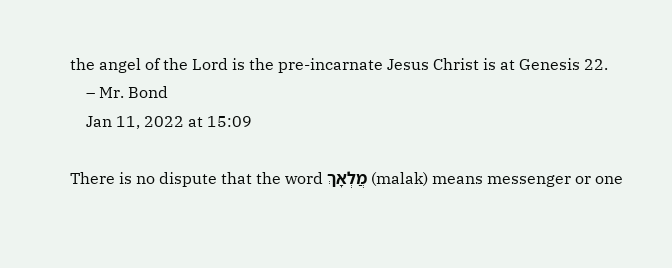the angel of the Lord is the pre-incarnate Jesus Christ is at Genesis 22.
    – Mr. Bond
    Jan 11, 2022 at 15:09

There is no dispute that the word מֲלְאָךְ (malak) means messenger or one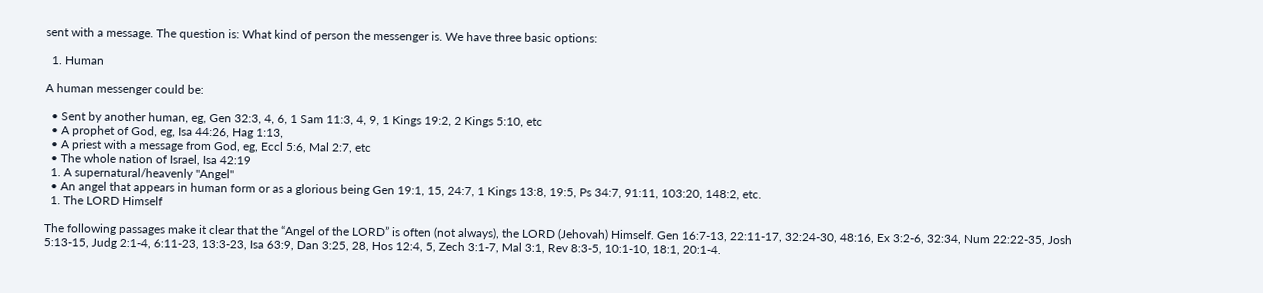sent with a message. The question is: What kind of person the messenger is. We have three basic options:

  1. Human

A human messenger could be:

  • Sent by another human, eg, Gen 32:3, 4, 6, 1 Sam 11:3, 4, 9, 1 Kings 19:2, 2 Kings 5:10, etc
  • A prophet of God, eg, Isa 44:26, Hag 1:13,
  • A priest with a message from God, eg, Eccl 5:6, Mal 2:7, etc
  • The whole nation of Israel, Isa 42:19
  1. A supernatural/heavenly "Angel"
  • An angel that appears in human form or as a glorious being Gen 19:1, 15, 24:7, 1 Kings 13:8, 19:5, Ps 34:7, 91:11, 103:20, 148:2, etc.
  1. The LORD Himself

The following passages make it clear that the “Angel of the LORD” is often (not always), the LORD (Jehovah) Himself. Gen 16:7-13, 22:11-17, 32:24-30, 48:16, Ex 3:2-6, 32:34, Num 22:22-35, Josh 5:13-15, Judg 2:1-4, 6:11-23, 13:3-23, Isa 63:9, Dan 3:25, 28, Hos 12:4, 5, Zech 3:1-7, Mal 3:1, Rev 8:3-5, 10:1-10, 18:1, 20:1-4.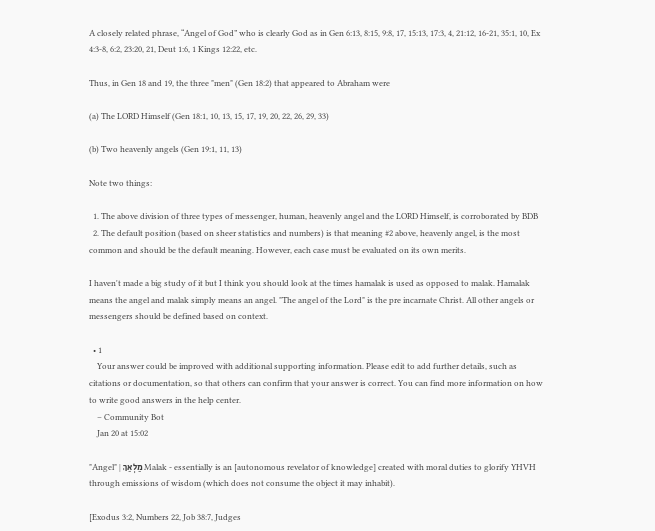A closely related phrase, “Angel of God” who is clearly God as in Gen 6:13, 8:15, 9:8, 17, 15:13, 17:3, 4, 21:12, 16-21, 35:1, 10, Ex 4:3-8, 6:2, 23:20, 21, Deut 1:6, 1 Kings 12:22, etc.

Thus, in Gen 18 and 19, the three "men" (Gen 18:2) that appeared to Abraham were

(a) The LORD Himself (Gen 18:1, 10, 13, 15, 17, 19, 20, 22, 26, 29, 33)

(b) Two heavenly angels (Gen 19:1, 11, 13)

Note two things:

  1. The above division of three types of messenger, human, heavenly angel and the LORD Himself, is corroborated by BDB
  2. The default position (based on sheer statistics and numbers) is that meaning #2 above, heavenly angel, is the most common and should be the default meaning. However, each case must be evaluated on its own merits.

I haven't made a big study of it but I think you should look at the times hamalak is used as opposed to malak. Hamalak means the angel and malak simply means an angel. "The angel of the Lord" is the pre incarnate Christ. All other angels or messengers should be defined based on context.

  • 1
    Your answer could be improved with additional supporting information. Please edit to add further details, such as citations or documentation, so that others can confirm that your answer is correct. You can find more information on how to write good answers in the help center.
    – Community Bot
    Jan 20 at 15:02

"Angel" | מַלְאַךְ Malak - essentially is an [autonomous revelator of knowledge] created with moral duties to glorify YHVH through emissions of wisdom (which does not consume the object it may inhabit).

[Exodus 3:2, Numbers 22, Job 38:7, Judges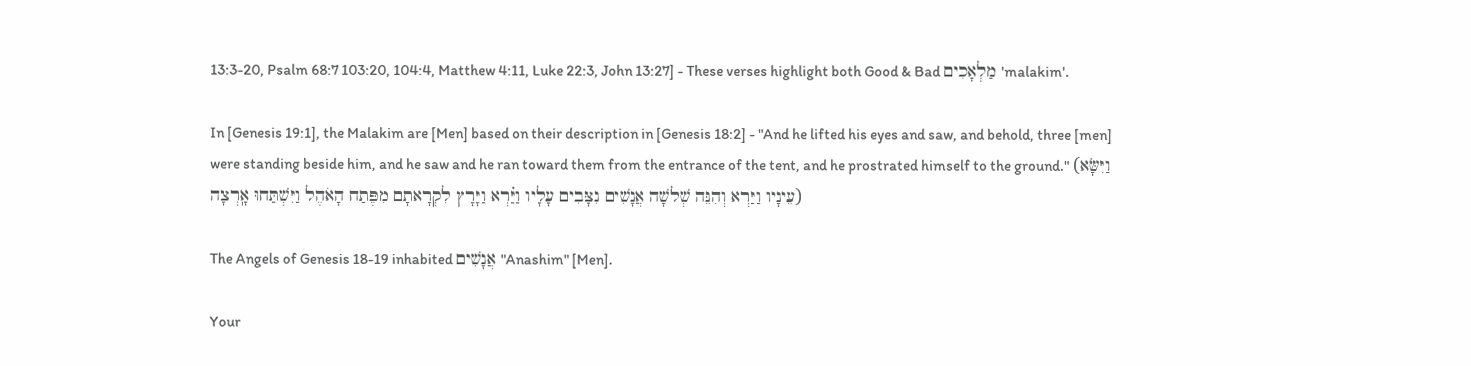13:3-20, Psalm 68:7 103:20, 104:4, Matthew 4:11, Luke 22:3, John 13:27] - These verses highlight both Good & Bad מַלְאָכִים 'malakim'.

In [Genesis 19:1], the Malakim are [Men] based on their description in [Genesis 18:2] - "And he lifted his eyes and saw, and behold, three [men] were standing beside him, and he saw and he ran toward them from the entrance of the tent, and he prostrated himself to the ground." (וַיִּשָּׂא עֵינָיו וַיַּרְא וְהִנֵּה שְׁלשָׁה אֲנָשִׁים נִצָּבִים עָלָיו וַיַּ֗רְא וַיָּרָץ לִקְרָאתָם מִפֶּתַח הָאֹהֶל וַיִּשְׁתַּחוּ אָֽרְצָה)

The Angels of Genesis 18-19 inhabited אֲנָשִׁים "Anashim" [Men].

Your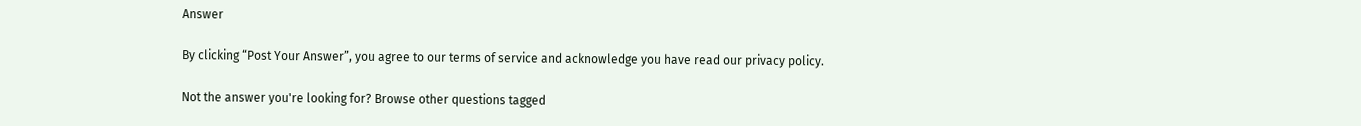Answer

By clicking “Post Your Answer”, you agree to our terms of service and acknowledge you have read our privacy policy.

Not the answer you're looking for? Browse other questions tagged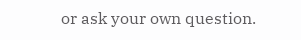or ask your own question.